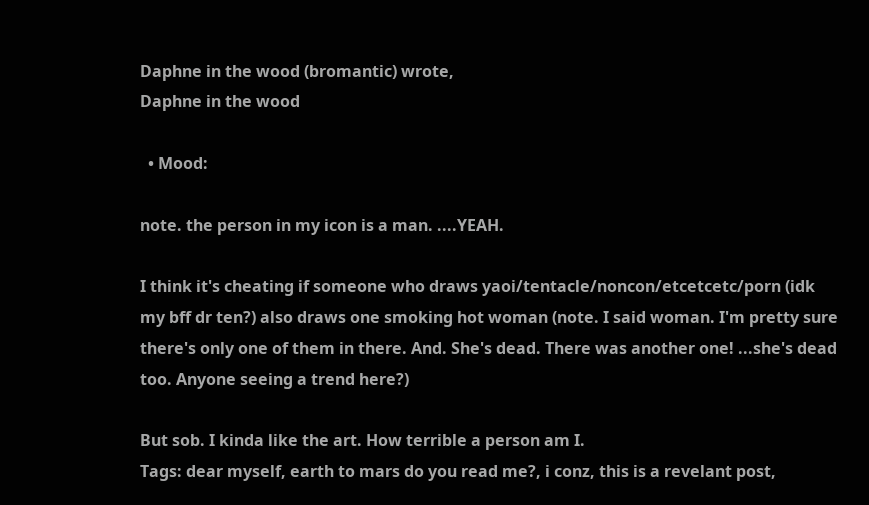Daphne in the wood (bromantic) wrote,
Daphne in the wood

  • Mood:

note. the person in my icon is a man. ....YEAH.

I think it's cheating if someone who draws yaoi/tentacle/noncon/etcetcetc/porn (idk my bff dr ten?) also draws one smoking hot woman (note. I said woman. I'm pretty sure there's only one of them in there. And. She's dead. There was another one! ...she's dead too. Anyone seeing a trend here?)

But sob. I kinda like the art. How terrible a person am I.
Tags: dear myself, earth to mars do you read me?, i conz, this is a revelant post,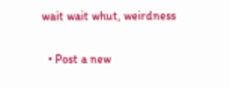wait wait whut, weirdness

  • Post a new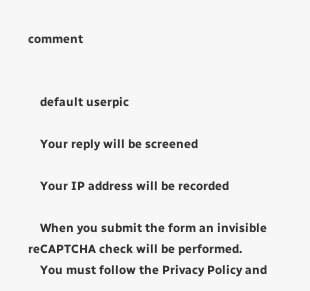comment


    default userpic

    Your reply will be screened

    Your IP address will be recorded

    When you submit the form an invisible reCAPTCHA check will be performed.
    You must follow the Privacy Policy and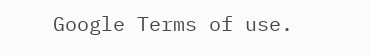Google Terms of use.